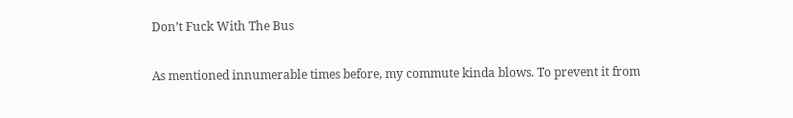Don’t Fuck With The Bus

As mentioned innumerable times before, my commute kinda blows. To prevent it from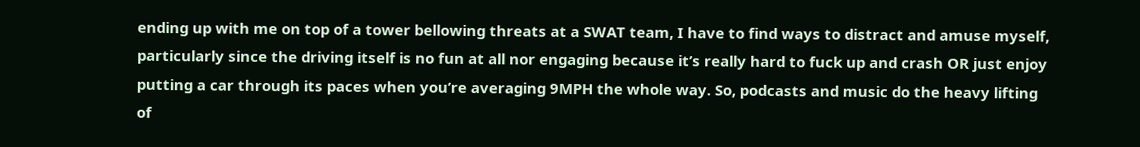ending up with me on top of a tower bellowing threats at a SWAT team, I have to find ways to distract and amuse myself, particularly since the driving itself is no fun at all nor engaging because it’s really hard to fuck up and crash OR just enjoy putting a car through its paces when you’re averaging 9MPH the whole way. So, podcasts and music do the heavy lifting of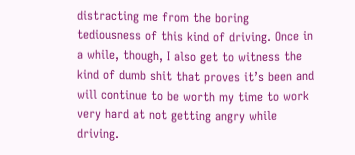distracting me from the boring tediousness of this kind of driving. Once in a while, though, I also get to witness the kind of dumb shit that proves it’s been and will continue to be worth my time to work very hard at not getting angry while driving.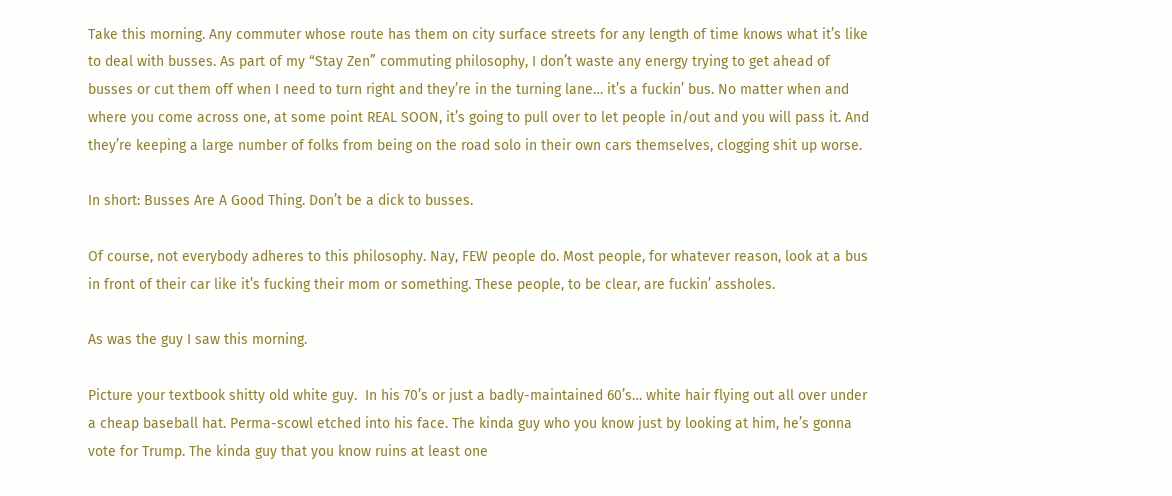Take this morning. Any commuter whose route has them on city surface streets for any length of time knows what it’s like to deal with busses. As part of my “Stay Zen” commuting philosophy, I don’t waste any energy trying to get ahead of busses or cut them off when I need to turn right and they’re in the turning lane… it’s a fuckin’ bus. No matter when and where you come across one, at some point REAL SOON, it’s going to pull over to let people in/out and you will pass it. And they’re keeping a large number of folks from being on the road solo in their own cars themselves, clogging shit up worse.

In short: Busses Are A Good Thing. Don’t be a dick to busses.

Of course, not everybody adheres to this philosophy. Nay, FEW people do. Most people, for whatever reason, look at a bus in front of their car like it’s fucking their mom or something. These people, to be clear, are fuckin’ assholes.

As was the guy I saw this morning.

Picture your textbook shitty old white guy.  In his 70’s or just a badly-maintained 60’s… white hair flying out all over under a cheap baseball hat. Perma-scowl etched into his face. The kinda guy who you know just by looking at him, he’s gonna vote for Trump. The kinda guy that you know ruins at least one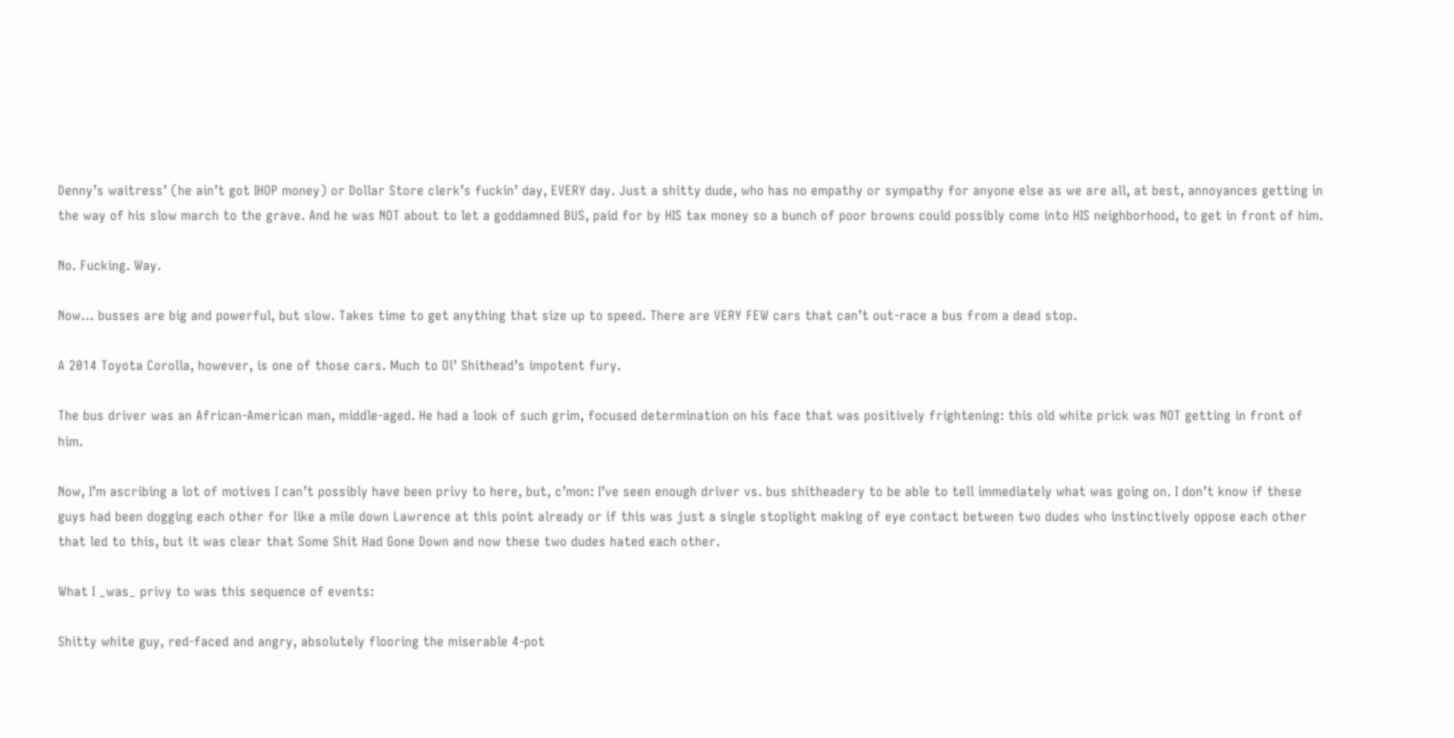Denny’s waitress’ (he ain’t got IHOP money) or Dollar Store clerk’s fuckin’ day, EVERY day. Just a shitty dude, who has no empathy or sympathy for anyone else as we are all, at best, annoyances getting in the way of his slow march to the grave. And he was NOT about to let a goddamned BUS, paid for by HIS tax money so a bunch of poor browns could possibly come into HIS neighborhood, to get in front of him.

No. Fucking. Way.

Now… busses are big and powerful, but slow. Takes time to get anything that size up to speed. There are VERY FEW cars that can’t out-race a bus from a dead stop.

A 2014 Toyota Corolla, however, is one of those cars. Much to Ol’ Shithead’s impotent fury.

The bus driver was an African-American man, middle-aged. He had a look of such grim, focused determination on his face that was positively frightening: this old white prick was NOT getting in front of him.

Now, I’m ascribing a lot of motives I can’t possibly have been privy to here, but, c’mon: I’ve seen enough driver vs. bus shitheadery to be able to tell immediately what was going on. I don’t know if these guys had been dogging each other for like a mile down Lawrence at this point already or if this was just a single stoplight making of eye contact between two dudes who instinctively oppose each other that led to this, but it was clear that Some Shit Had Gone Down and now these two dudes hated each other.

What I _was_ privy to was this sequence of events:

Shitty white guy, red-faced and angry, absolutely flooring the miserable 4-pot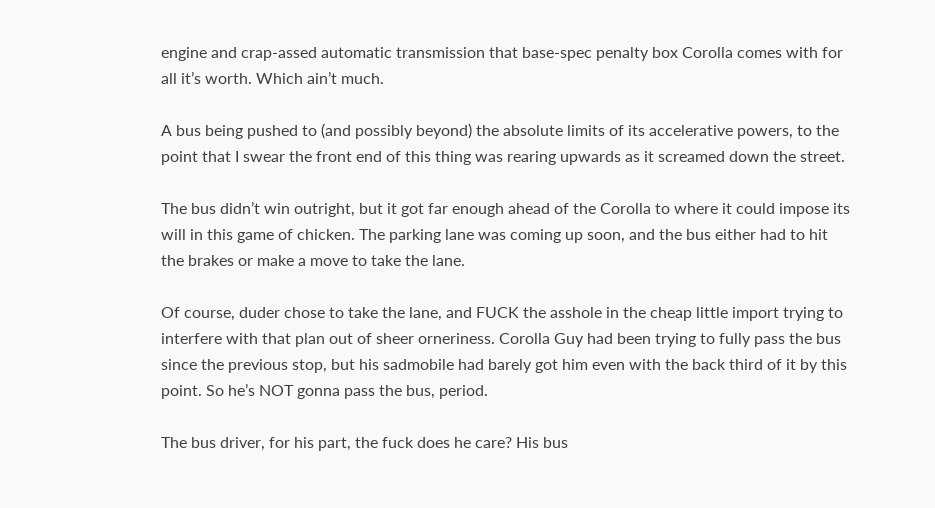engine and crap-assed automatic transmission that base-spec penalty box Corolla comes with for all it’s worth. Which ain’t much.

A bus being pushed to (and possibly beyond) the absolute limits of its accelerative powers, to the point that I swear the front end of this thing was rearing upwards as it screamed down the street.

The bus didn’t win outright, but it got far enough ahead of the Corolla to where it could impose its will in this game of chicken. The parking lane was coming up soon, and the bus either had to hit the brakes or make a move to take the lane.

Of course, duder chose to take the lane, and FUCK the asshole in the cheap little import trying to interfere with that plan out of sheer orneriness. Corolla Guy had been trying to fully pass the bus since the previous stop, but his sadmobile had barely got him even with the back third of it by this point. So he’s NOT gonna pass the bus, period.

The bus driver, for his part, the fuck does he care? His bus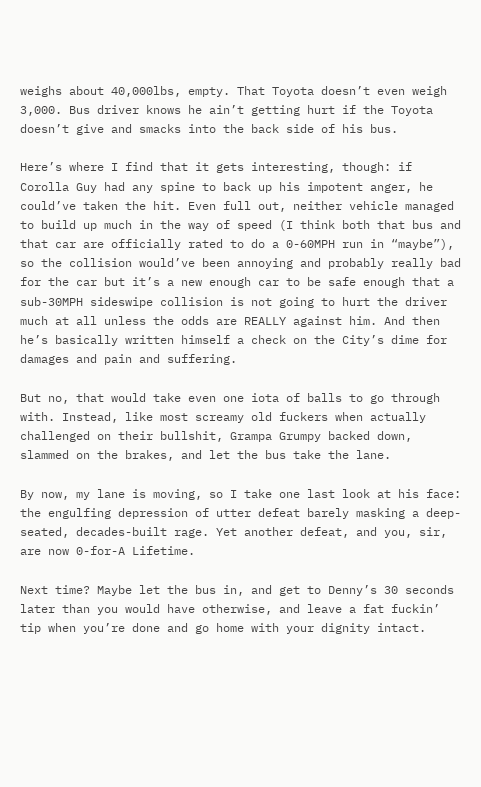weighs about 40,000lbs, empty. That Toyota doesn’t even weigh 3,000. Bus driver knows he ain’t getting hurt if the Toyota doesn’t give and smacks into the back side of his bus.

Here’s where I find that it gets interesting, though: if Corolla Guy had any spine to back up his impotent anger, he could’ve taken the hit. Even full out, neither vehicle managed to build up much in the way of speed (I think both that bus and that car are officially rated to do a 0-60MPH run in “maybe”), so the collision would’ve been annoying and probably really bad for the car but it’s a new enough car to be safe enough that a sub-30MPH sideswipe collision is not going to hurt the driver much at all unless the odds are REALLY against him. And then he’s basically written himself a check on the City’s dime for damages and pain and suffering.

But no, that would take even one iota of balls to go through with. Instead, like most screamy old fuckers when actually challenged on their bullshit, Grampa Grumpy backed down, slammed on the brakes, and let the bus take the lane.

By now, my lane is moving, so I take one last look at his face: the engulfing depression of utter defeat barely masking a deep-seated, decades-built rage. Yet another defeat, and you, sir, are now 0-for-A Lifetime.

Next time? Maybe let the bus in, and get to Denny’s 30 seconds later than you would have otherwise, and leave a fat fuckin’ tip when you’re done and go home with your dignity intact.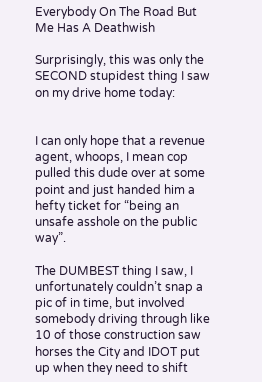Everybody On The Road But Me Has A Deathwish

Surprisingly, this was only the SECOND stupidest thing I saw on my drive home today:


I can only hope that a revenue agent, whoops, I mean cop pulled this dude over at some point and just handed him a hefty ticket for “being an unsafe asshole on the public way”.

The DUMBEST thing I saw, I unfortunately couldn’t snap a pic of in time, but involved somebody driving through like 10 of those construction saw horses the City and IDOT put up when they need to shift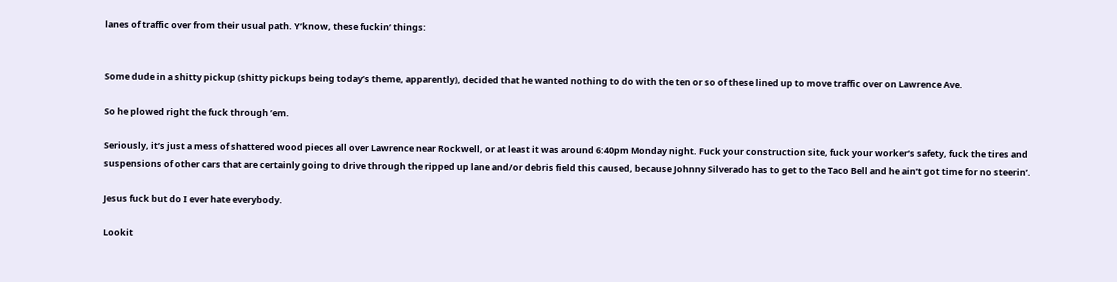lanes of traffic over from their usual path. Y’know, these fuckin’ things:


Some dude in a shitty pickup (shitty pickups being today’s theme, apparently), decided that he wanted nothing to do with the ten or so of these lined up to move traffic over on Lawrence Ave.

So he plowed right the fuck through ’em.

Seriously, it’s just a mess of shattered wood pieces all over Lawrence near Rockwell, or at least it was around 6:40pm Monday night. Fuck your construction site, fuck your worker’s safety, fuck the tires and suspensions of other cars that are certainly going to drive through the ripped up lane and/or debris field this caused, because Johnny Silverado has to get to the Taco Bell and he ain’t got time for no steerin’.

Jesus fuck but do I ever hate everybody.

Lookit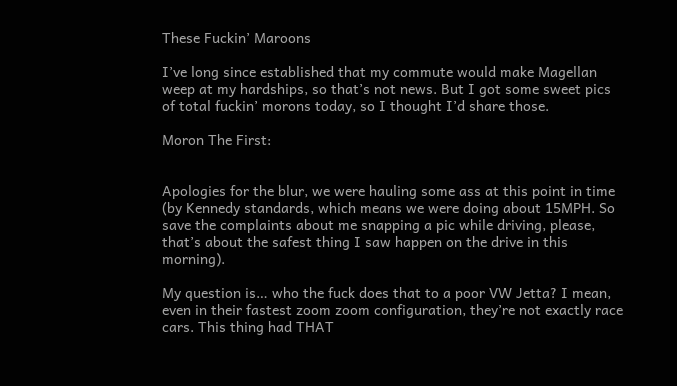These Fuckin’ Maroons

I’ve long since established that my commute would make Magellan weep at my hardships, so that’s not news. But I got some sweet pics of total fuckin’ morons today, so I thought I’d share those.

Moron The First:


Apologies for the blur, we were hauling some ass at this point in time (by Kennedy standards, which means we were doing about 15MPH. So save the complaints about me snapping a pic while driving, please, that’s about the safest thing I saw happen on the drive in this morning).

My question is… who the fuck does that to a poor VW Jetta? I mean, even in their fastest zoom zoom configuration, they’re not exactly race cars. This thing had THAT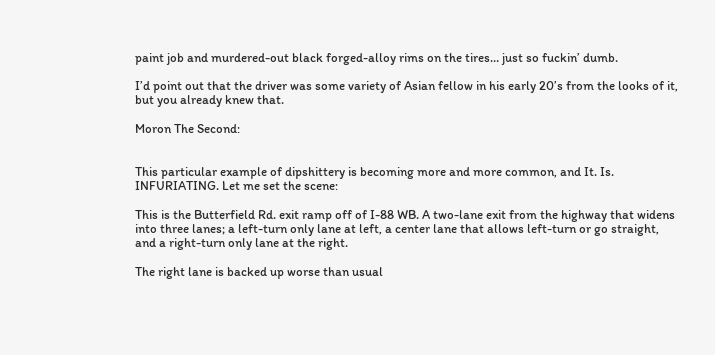paint job and murdered-out black forged-alloy rims on the tires… just so fuckin’ dumb.

I’d point out that the driver was some variety of Asian fellow in his early 20’s from the looks of it, but you already knew that.

Moron The Second:


This particular example of dipshittery is becoming more and more common, and It. Is. INFURIATING. Let me set the scene:

This is the Butterfield Rd. exit ramp off of I-88 WB. A two-lane exit from the highway that widens into three lanes; a left-turn only lane at left, a center lane that allows left-turn or go straight, and a right-turn only lane at the right.

The right lane is backed up worse than usual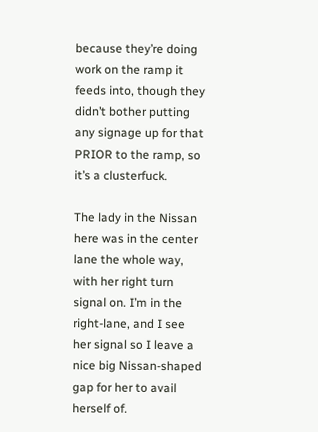because they’re doing work on the ramp it feeds into, though they didn’t bother putting any signage up for that PRIOR to the ramp, so it’s a clusterfuck.

The lady in the Nissan here was in the center lane the whole way, with her right turn signal on. I’m in the right-lane, and I see her signal so I leave a nice big Nissan-shaped gap for her to avail herself of.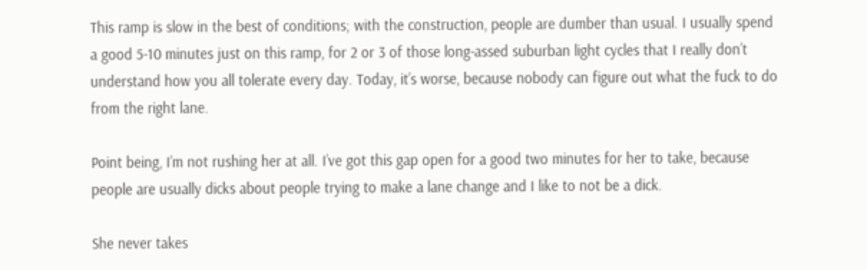This ramp is slow in the best of conditions; with the construction, people are dumber than usual. I usually spend a good 5-10 minutes just on this ramp, for 2 or 3 of those long-assed suburban light cycles that I really don’t understand how you all tolerate every day. Today, it’s worse, because nobody can figure out what the fuck to do from the right lane.

Point being, I’m not rushing her at all. I’ve got this gap open for a good two minutes for her to take, because people are usually dicks about people trying to make a lane change and I like to not be a dick.

She never takes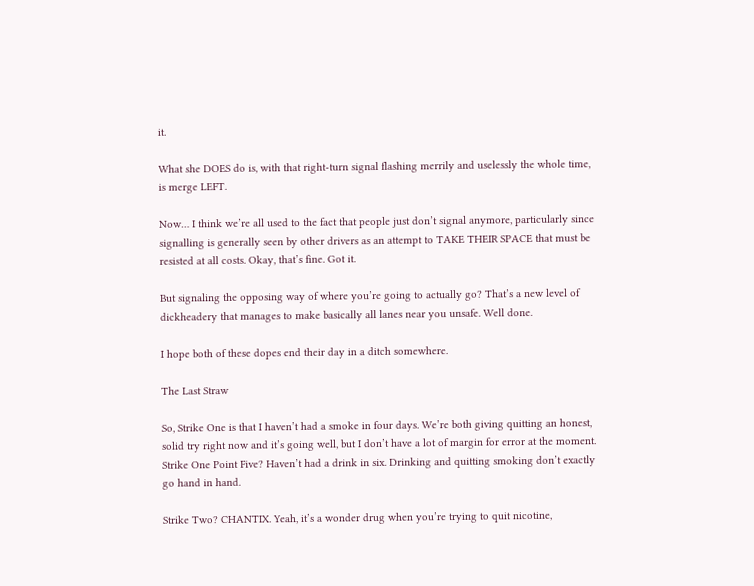it.

What she DOES do is, with that right-turn signal flashing merrily and uselessly the whole time, is merge LEFT.

Now… I think we’re all used to the fact that people just don’t signal anymore, particularly since signalling is generally seen by other drivers as an attempt to TAKE THEIR SPACE that must be resisted at all costs. Okay, that’s fine. Got it.

But signaling the opposing way of where you’re going to actually go? That’s a new level of dickheadery that manages to make basically all lanes near you unsafe. Well done.

I hope both of these dopes end their day in a ditch somewhere.

The Last Straw

So, Strike One is that I haven’t had a smoke in four days. We’re both giving quitting an honest, solid try right now and it’s going well, but I don’t have a lot of margin for error at the moment. Strike One Point Five? Haven’t had a drink in six. Drinking and quitting smoking don’t exactly go hand in hand.

Strike Two? CHANTIX. Yeah, it’s a wonder drug when you’re trying to quit nicotine,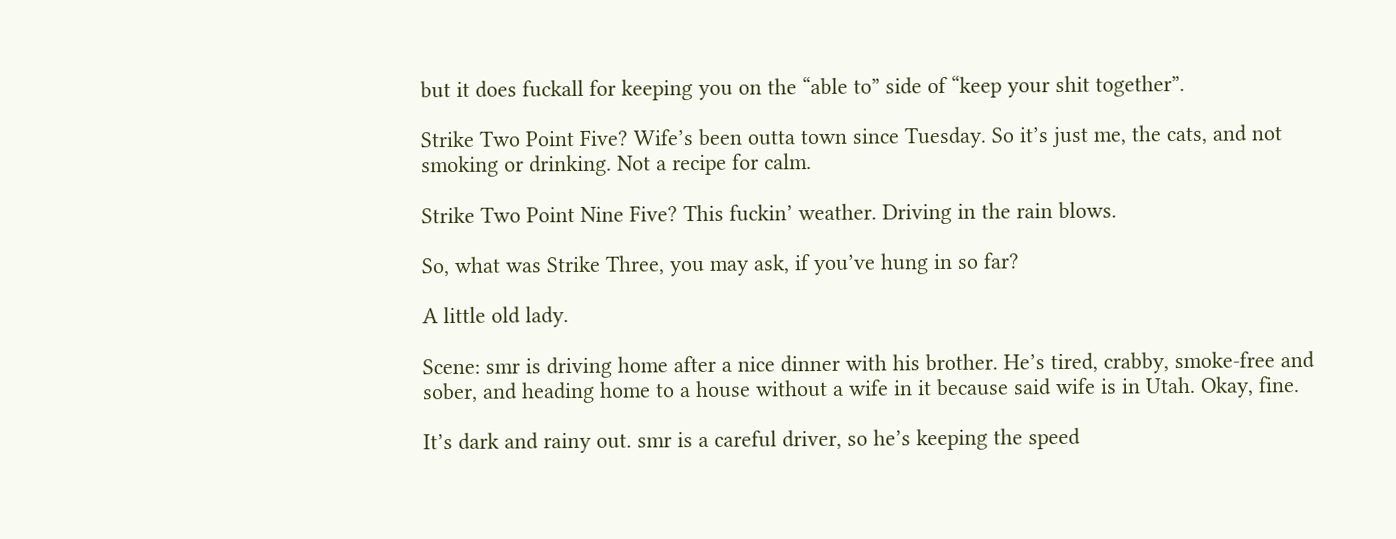but it does fuckall for keeping you on the “able to” side of “keep your shit together”.

Strike Two Point Five? Wife’s been outta town since Tuesday. So it’s just me, the cats, and not smoking or drinking. Not a recipe for calm.

Strike Two Point Nine Five? This fuckin’ weather. Driving in the rain blows.

So, what was Strike Three, you may ask, if you’ve hung in so far?

A little old lady.

Scene: smr is driving home after a nice dinner with his brother. He’s tired, crabby, smoke-free and sober, and heading home to a house without a wife in it because said wife is in Utah. Okay, fine.

It’s dark and rainy out. smr is a careful driver, so he’s keeping the speed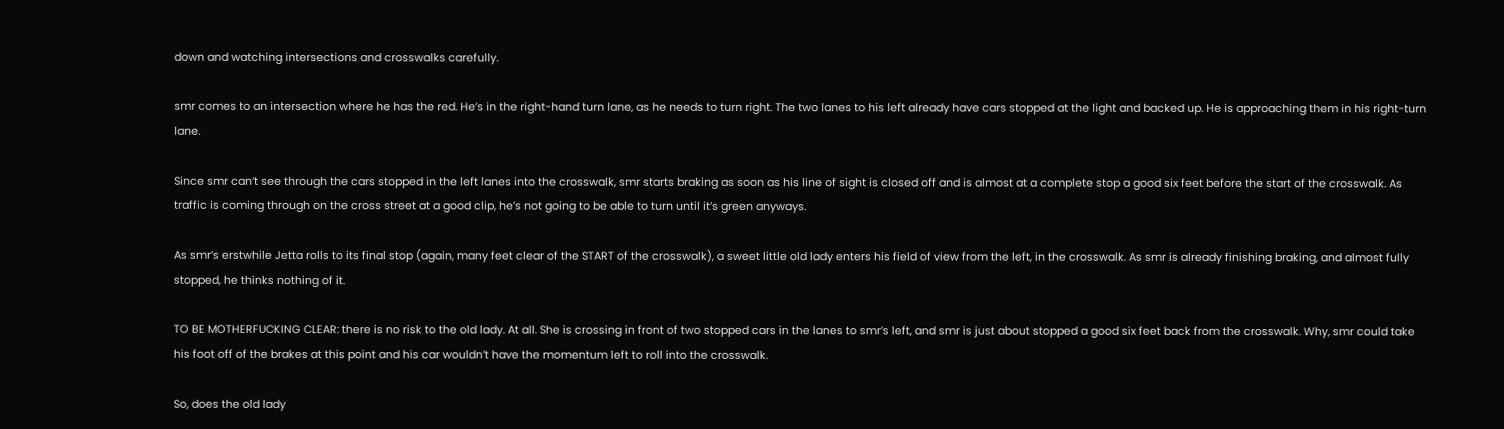down and watching intersections and crosswalks carefully.

smr comes to an intersection where he has the red. He’s in the right-hand turn lane, as he needs to turn right. The two lanes to his left already have cars stopped at the light and backed up. He is approaching them in his right-turn lane.

Since smr can’t see through the cars stopped in the left lanes into the crosswalk, smr starts braking as soon as his line of sight is closed off and is almost at a complete stop a good six feet before the start of the crosswalk. As traffic is coming through on the cross street at a good clip, he’s not going to be able to turn until it’s green anyways.

As smr’s erstwhile Jetta rolls to its final stop (again, many feet clear of the START of the crosswalk), a sweet little old lady enters his field of view from the left, in the crosswalk. As smr is already finishing braking, and almost fully stopped, he thinks nothing of it.

TO BE MOTHERFUCKING CLEAR: there is no risk to the old lady. At all. She is crossing in front of two stopped cars in the lanes to smr’s left, and smr is just about stopped a good six feet back from the crosswalk. Why, smr could take his foot off of the brakes at this point and his car wouldn’t have the momentum left to roll into the crosswalk.

So, does the old lady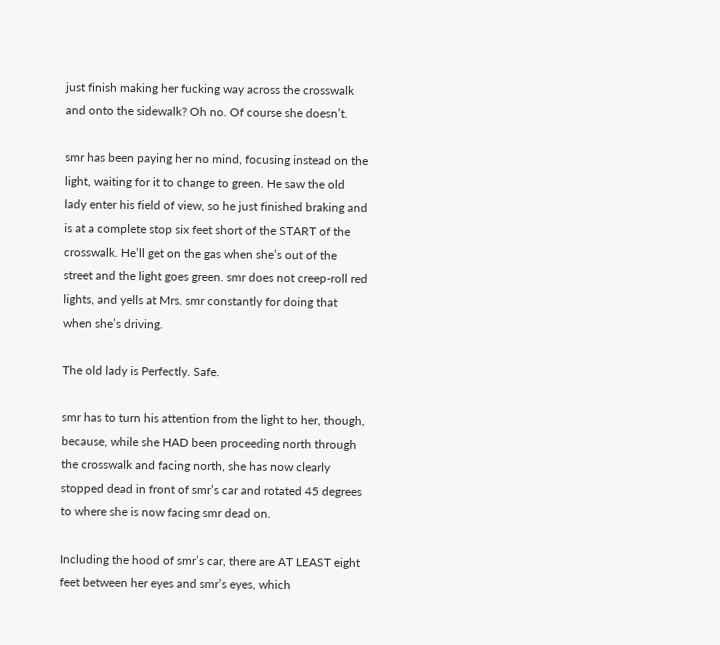just finish making her fucking way across the crosswalk and onto the sidewalk? Oh no. Of course she doesn’t.

smr has been paying her no mind, focusing instead on the light, waiting for it to change to green. He saw the old lady enter his field of view, so he just finished braking and is at a complete stop six feet short of the START of the crosswalk. He’ll get on the gas when she’s out of the street and the light goes green. smr does not creep-roll red lights, and yells at Mrs. smr constantly for doing that when she’s driving.

The old lady is Perfectly. Safe.

smr has to turn his attention from the light to her, though, because, while she HAD been proceeding north through the crosswalk and facing north, she has now clearly stopped dead in front of smr’s car and rotated 45 degrees to where she is now facing smr dead on.

Including the hood of smr’s car, there are AT LEAST eight feet between her eyes and smr’s eyes, which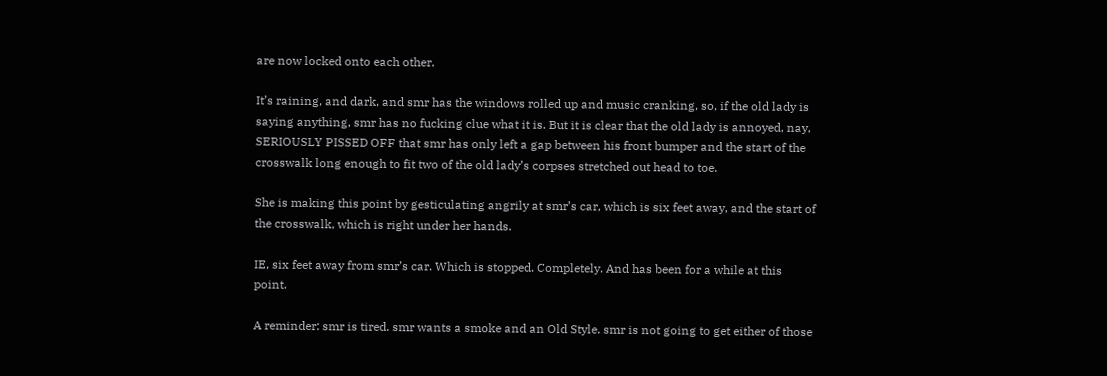are now locked onto each other.

It’s raining, and dark, and smr has the windows rolled up and music cranking, so, if the old lady is saying anything, smr has no fucking clue what it is. But it is clear that the old lady is annoyed, nay, SERIOUSLY PISSED OFF that smr has only left a gap between his front bumper and the start of the crosswalk long enough to fit two of the old lady’s corpses stretched out head to toe.

She is making this point by gesticulating angrily at smr’s car, which is six feet away, and the start of the crosswalk, which is right under her hands.

IE, six feet away from smr’s car. Which is stopped. Completely. And has been for a while at this point.

A reminder: smr is tired. smr wants a smoke and an Old Style. smr is not going to get either of those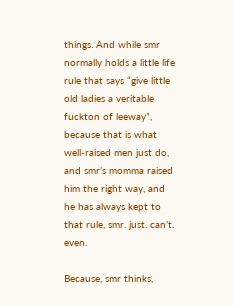things. And while smr normally holds a little life rule that says “give little old ladies a veritable fuckton of leeway”, because that is what well-raised men just do, and smr’s momma raised him the right way, and he has always kept to that rule, smr. just. can’t. even.

Because, smr thinks,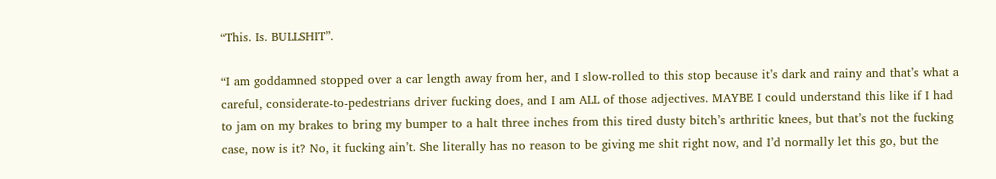“This. Is. BULLSHIT”.

“I am goddamned stopped over a car length away from her, and I slow-rolled to this stop because it’s dark and rainy and that’s what a careful, considerate-to-pedestrians driver fucking does, and I am ALL of those adjectives. MAYBE I could understand this like if I had to jam on my brakes to bring my bumper to a halt three inches from this tired dusty bitch’s arthritic knees, but that’s not the fucking case, now is it? No, it fucking ain’t. She literally has no reason to be giving me shit right now, and I’d normally let this go, but the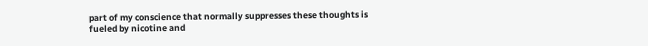part of my conscience that normally suppresses these thoughts is fueled by nicotine and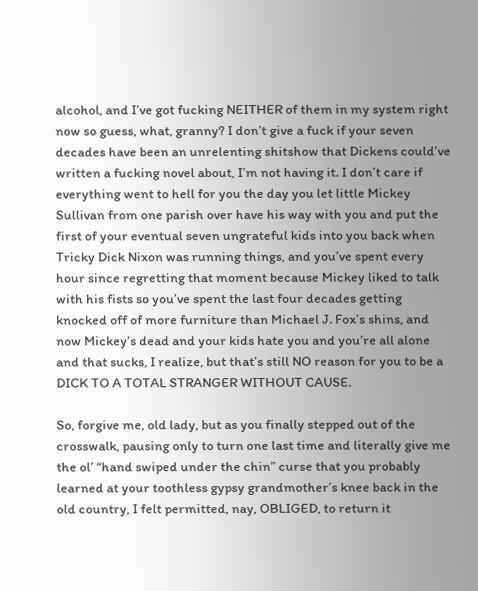alcohol, and I’ve got fucking NEITHER of them in my system right now so guess, what, granny? I don’t give a fuck if your seven decades have been an unrelenting shitshow that Dickens could’ve written a fucking novel about, I’m not having it. I don’t care if everything went to hell for you the day you let little Mickey Sullivan from one parish over have his way with you and put the first of your eventual seven ungrateful kids into you back when Tricky Dick Nixon was running things, and you’ve spent every hour since regretting that moment because Mickey liked to talk with his fists so you’ve spent the last four decades getting knocked off of more furniture than Michael J. Fox’s shins, and now Mickey’s dead and your kids hate you and you’re all alone and that sucks, I realize, but that’s still NO reason for you to be a DICK TO A TOTAL STRANGER WITHOUT CAUSE.

So, forgive me, old lady, but as you finally stepped out of the crosswalk, pausing only to turn one last time and literally give me the ol’ “hand swiped under the chin” curse that you probably learned at your toothless gypsy grandmother’s knee back in the old country, I felt permitted, nay, OBLIGED, to return it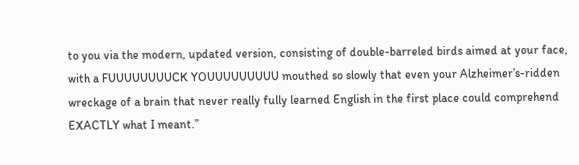to you via the modern, updated version, consisting of double-barreled birds aimed at your face, with a FUUUUUUUUCK YOUUUUUUUUU mouthed so slowly that even your Alzheimer’s-ridden wreckage of a brain that never really fully learned English in the first place could comprehend EXACTLY what I meant.”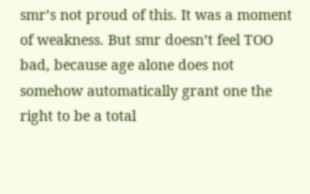smr’s not proud of this. It was a moment of weakness. But smr doesn’t feel TOO bad, because age alone does not somehow automatically grant one the right to be a total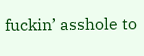fuckin’ asshole to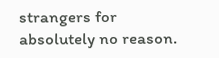strangers for absolutely no reason.